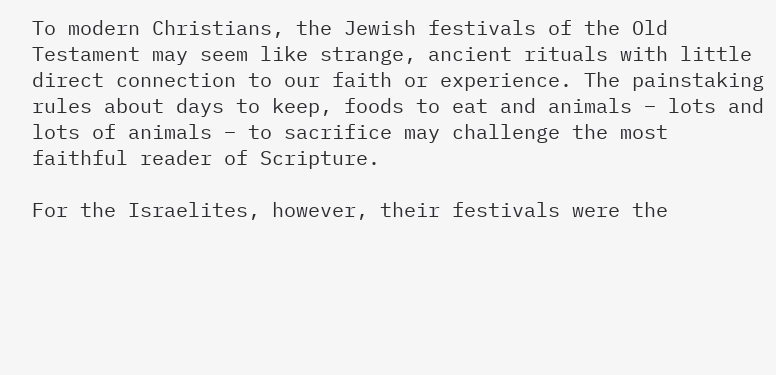To modern Christians, the Jewish festivals of the Old Testament may seem like strange, ancient rituals with little direct connection to our faith or experience. The painstaking rules about days to keep, foods to eat and animals – lots and lots of animals – to sacrifice may challenge the most faithful reader of Scripture.

For the Israelites, however, their festivals were the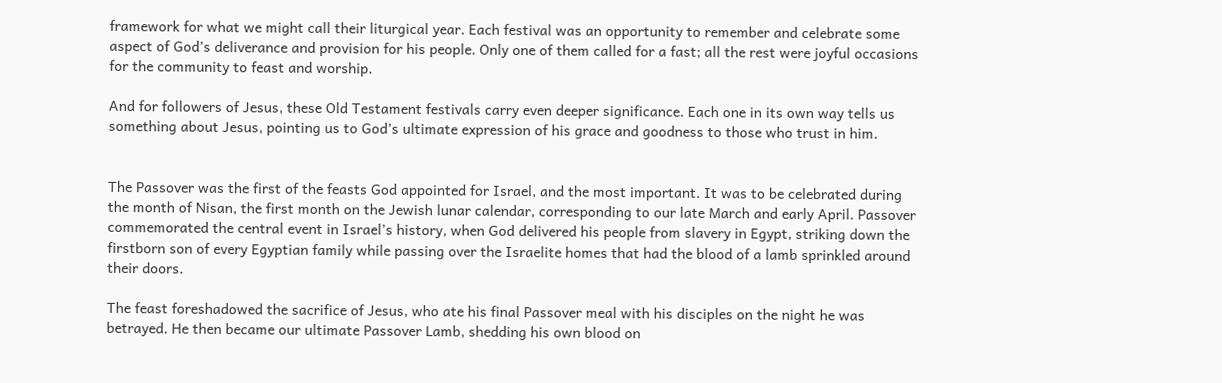framework for what we might call their liturgical year. Each festival was an opportunity to remember and celebrate some aspect of God’s deliverance and provision for his people. Only one of them called for a fast; all the rest were joyful occasions for the community to feast and worship.

And for followers of Jesus, these Old Testament festivals carry even deeper significance. Each one in its own way tells us something about Jesus, pointing us to God’s ultimate expression of his grace and goodness to those who trust in him.


The Passover was the first of the feasts God appointed for Israel, and the most important. It was to be celebrated during the month of Nisan, the first month on the Jewish lunar calendar, corresponding to our late March and early April. Passover commemorated the central event in Israel’s history, when God delivered his people from slavery in Egypt, striking down the firstborn son of every Egyptian family while passing over the Israelite homes that had the blood of a lamb sprinkled around their doors.

The feast foreshadowed the sacrifice of Jesus, who ate his final Passover meal with his disciples on the night he was betrayed. He then became our ultimate Passover Lamb, shedding his own blood on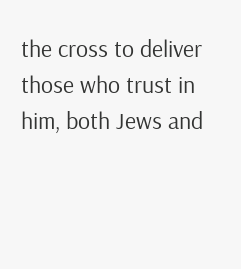the cross to deliver those who trust in him, both Jews and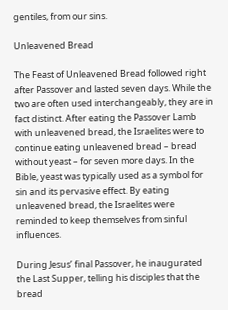gentiles, from our sins.

Unleavened Bread

The Feast of Unleavened Bread followed right after Passover and lasted seven days. While the two are often used interchangeably, they are in fact distinct. After eating the Passover Lamb with unleavened bread, the Israelites were to continue eating unleavened bread – bread without yeast – for seven more days. In the Bible, yeast was typically used as a symbol for sin and its pervasive effect. By eating unleavened bread, the Israelites were reminded to keep themselves from sinful influences.

During Jesus’ final Passover, he inaugurated the Last Supper, telling his disciples that the bread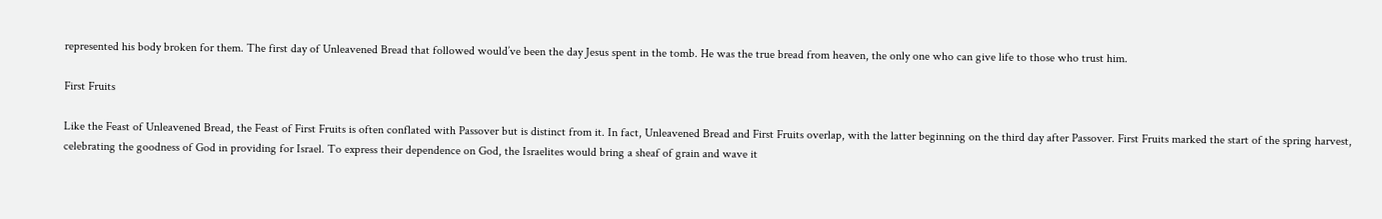represented his body broken for them. The first day of Unleavened Bread that followed would’ve been the day Jesus spent in the tomb. He was the true bread from heaven, the only one who can give life to those who trust him.

First Fruits

Like the Feast of Unleavened Bread, the Feast of First Fruits is often conflated with Passover but is distinct from it. In fact, Unleavened Bread and First Fruits overlap, with the latter beginning on the third day after Passover. First Fruits marked the start of the spring harvest, celebrating the goodness of God in providing for Israel. To express their dependence on God, the Israelites would bring a sheaf of grain and wave it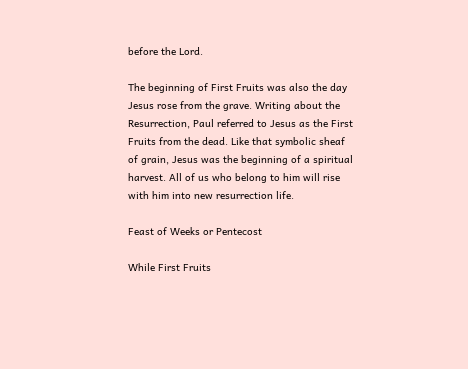before the Lord.

The beginning of First Fruits was also the day Jesus rose from the grave. Writing about the Resurrection, Paul referred to Jesus as the First Fruits from the dead. Like that symbolic sheaf of grain, Jesus was the beginning of a spiritual harvest. All of us who belong to him will rise with him into new resurrection life.

Feast of Weeks or Pentecost

While First Fruits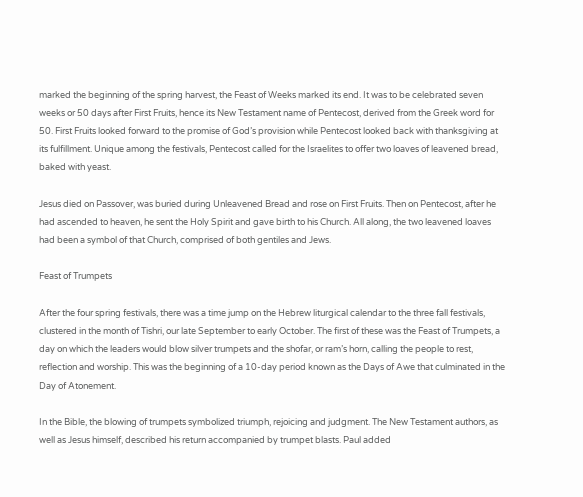marked the beginning of the spring harvest, the Feast of Weeks marked its end. It was to be celebrated seven weeks or 50 days after First Fruits, hence its New Testament name of Pentecost, derived from the Greek word for 50. First Fruits looked forward to the promise of God’s provision while Pentecost looked back with thanksgiving at its fulfillment. Unique among the festivals, Pentecost called for the Israelites to offer two loaves of leavened bread, baked with yeast.

Jesus died on Passover, was buried during Unleavened Bread and rose on First Fruits. Then on Pentecost, after he had ascended to heaven, he sent the Holy Spirit and gave birth to his Church. All along, the two leavened loaves had been a symbol of that Church, comprised of both gentiles and Jews.

Feast of Trumpets

After the four spring festivals, there was a time jump on the Hebrew liturgical calendar to the three fall festivals, clustered in the month of Tishri, our late September to early October. The first of these was the Feast of Trumpets, a day on which the leaders would blow silver trumpets and the shofar, or ram’s horn, calling the people to rest, reflection and worship. This was the beginning of a 10-day period known as the Days of Awe that culminated in the Day of Atonement.

In the Bible, the blowing of trumpets symbolized triumph, rejoicing and judgment. The New Testament authors, as well as Jesus himself, described his return accompanied by trumpet blasts. Paul added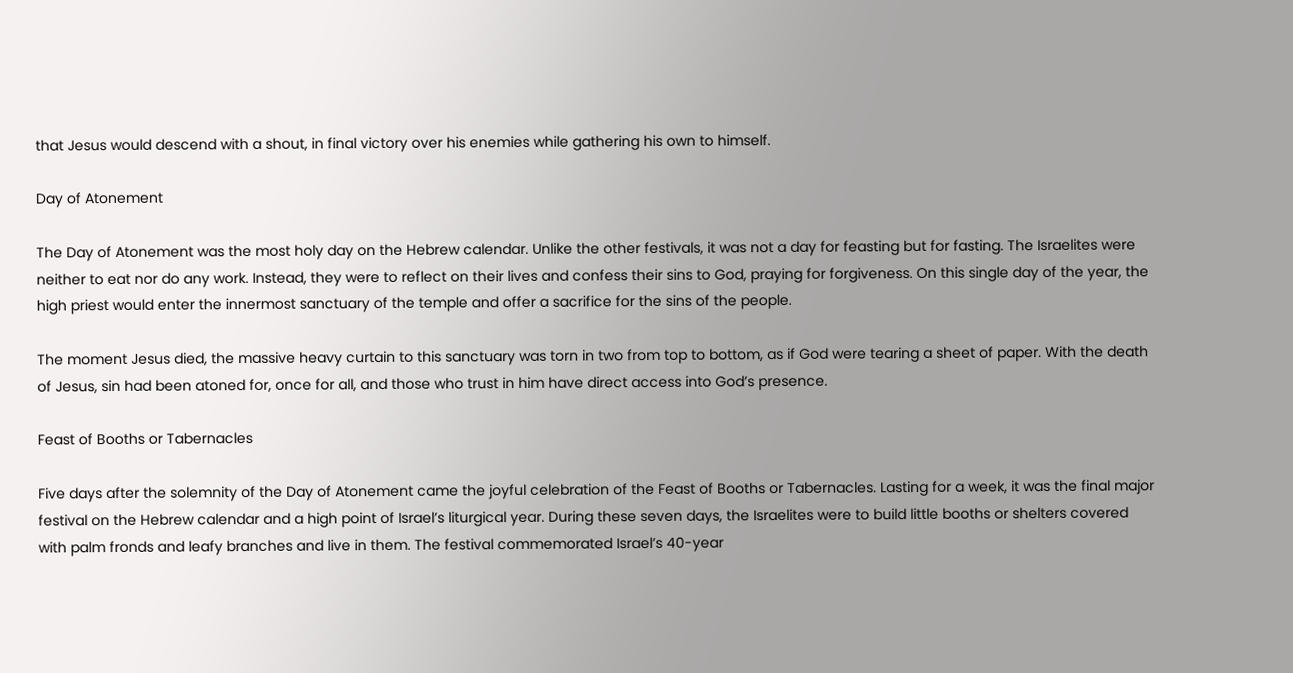that Jesus would descend with a shout, in final victory over his enemies while gathering his own to himself.

Day of Atonement

The Day of Atonement was the most holy day on the Hebrew calendar. Unlike the other festivals, it was not a day for feasting but for fasting. The Israelites were neither to eat nor do any work. Instead, they were to reflect on their lives and confess their sins to God, praying for forgiveness. On this single day of the year, the high priest would enter the innermost sanctuary of the temple and offer a sacrifice for the sins of the people.

The moment Jesus died, the massive heavy curtain to this sanctuary was torn in two from top to bottom, as if God were tearing a sheet of paper. With the death of Jesus, sin had been atoned for, once for all, and those who trust in him have direct access into God’s presence.

Feast of Booths or Tabernacles

Five days after the solemnity of the Day of Atonement came the joyful celebration of the Feast of Booths or Tabernacles. Lasting for a week, it was the final major festival on the Hebrew calendar and a high point of Israel’s liturgical year. During these seven days, the Israelites were to build little booths or shelters covered with palm fronds and leafy branches and live in them. The festival commemorated Israel’s 40-year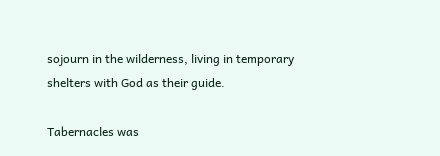sojourn in the wilderness, living in temporary shelters with God as their guide.

Tabernacles was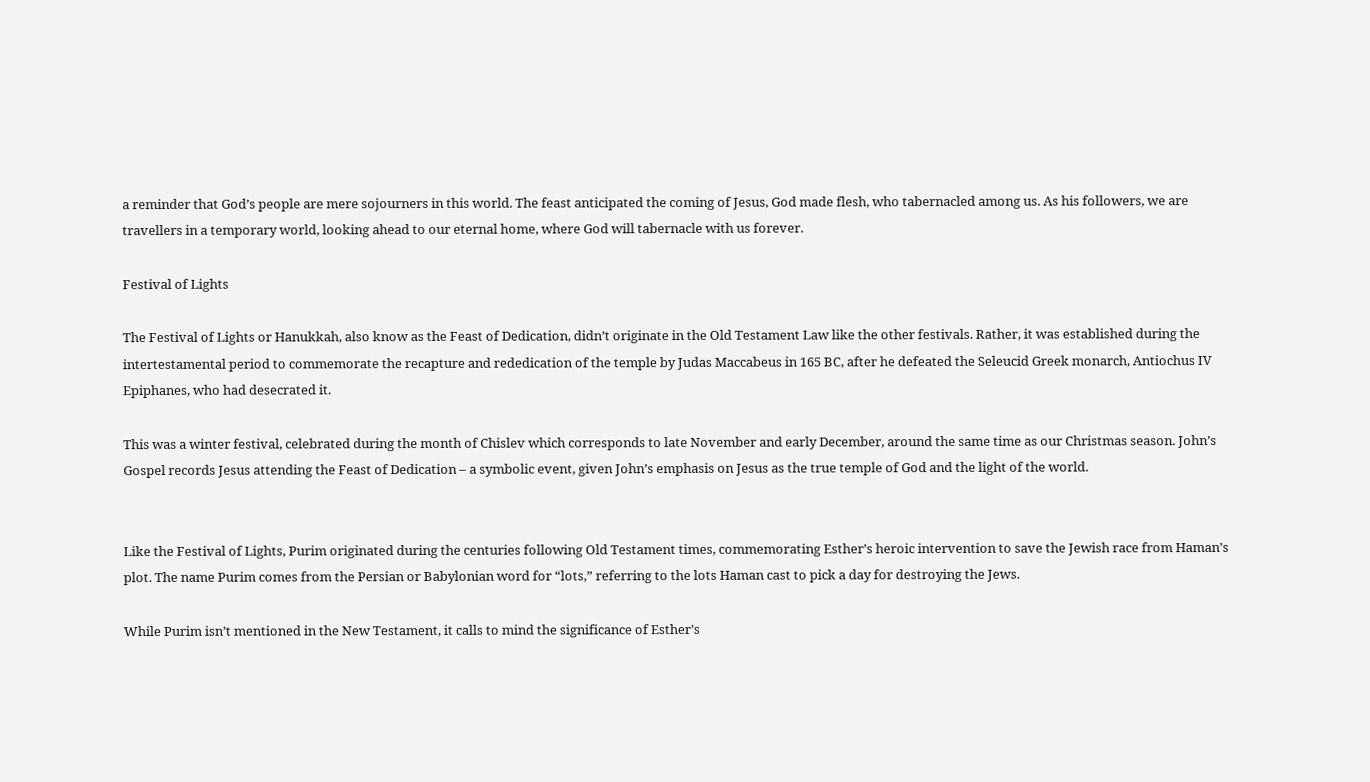a reminder that God’s people are mere sojourners in this world. The feast anticipated the coming of Jesus, God made flesh, who tabernacled among us. As his followers, we are travellers in a temporary world, looking ahead to our eternal home, where God will tabernacle with us forever.

Festival of Lights

The Festival of Lights or Hanukkah, also know as the Feast of Dedication, didn’t originate in the Old Testament Law like the other festivals. Rather, it was established during the intertestamental period to commemorate the recapture and rededication of the temple by Judas Maccabeus in 165 BC, after he defeated the Seleucid Greek monarch, Antiochus IV Epiphanes, who had desecrated it.

This was a winter festival, celebrated during the month of Chislev which corresponds to late November and early December, around the same time as our Christmas season. John’s Gospel records Jesus attending the Feast of Dedication – a symbolic event, given John’s emphasis on Jesus as the true temple of God and the light of the world.


Like the Festival of Lights, Purim originated during the centuries following Old Testament times, commemorating Esther’s heroic intervention to save the Jewish race from Haman’s plot. The name Purim comes from the Persian or Babylonian word for “lots,” referring to the lots Haman cast to pick a day for destroying the Jews.

While Purim isn’t mentioned in the New Testament, it calls to mind the significance of Esther’s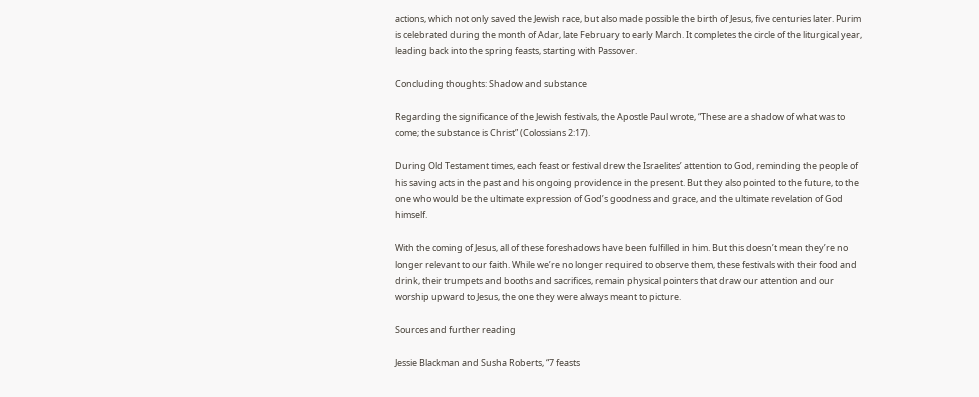actions, which not only saved the Jewish race, but also made possible the birth of Jesus, five centuries later. Purim is celebrated during the month of Adar, late February to early March. It completes the circle of the liturgical year, leading back into the spring feasts, starting with Passover.

Concluding thoughts: Shadow and substance

Regarding the significance of the Jewish festivals, the Apostle Paul wrote, “These are a shadow of what was to come; the substance is Christ” (Colossians 2:17).

During Old Testament times, each feast or festival drew the Israelites’ attention to God, reminding the people of his saving acts in the past and his ongoing providence in the present. But they also pointed to the future, to the one who would be the ultimate expression of God’s goodness and grace, and the ultimate revelation of God himself.

With the coming of Jesus, all of these foreshadows have been fulfilled in him. But this doesn’t mean they’re no longer relevant to our faith. While we’re no longer required to observe them, these festivals with their food and drink, their trumpets and booths and sacrifices, remain physical pointers that draw our attention and our worship upward to Jesus, the one they were always meant to picture.

Sources and further reading

Jessie Blackman and Susha Roberts, “7 feasts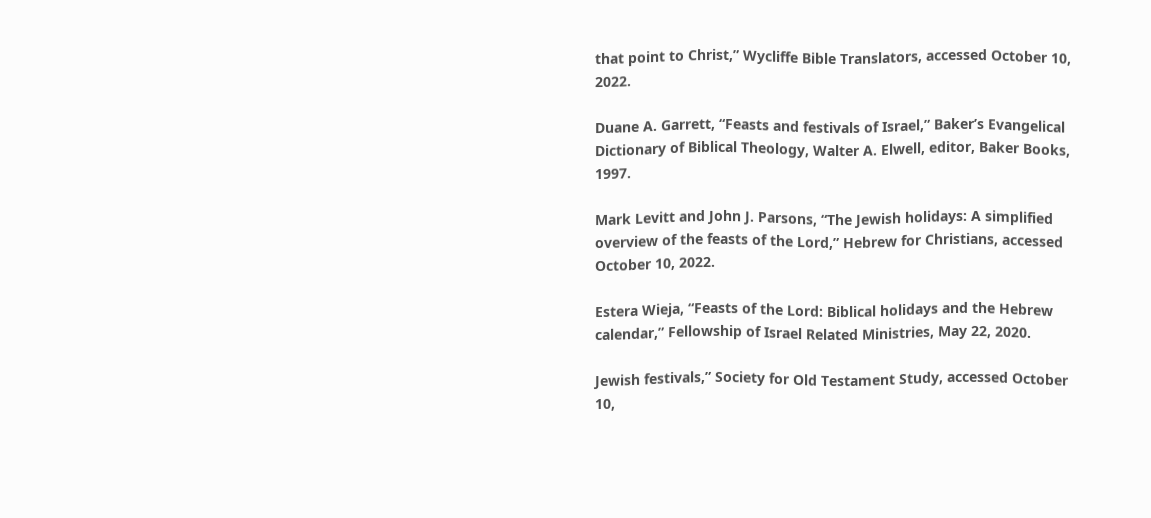that point to Christ,” Wycliffe Bible Translators, accessed October 10, 2022.

Duane A. Garrett, “Feasts and festivals of Israel,” Baker’s Evangelical Dictionary of Biblical Theology, Walter A. Elwell, editor, Baker Books, 1997.

Mark Levitt and John J. Parsons, “The Jewish holidays: A simplified overview of the feasts of the Lord,” Hebrew for Christians, accessed October 10, 2022.

Estera Wieja, “Feasts of the Lord: Biblical holidays and the Hebrew calendar,” Fellowship of Israel Related Ministries, May 22, 2020.

Jewish festivals,” Society for Old Testament Study, accessed October 10,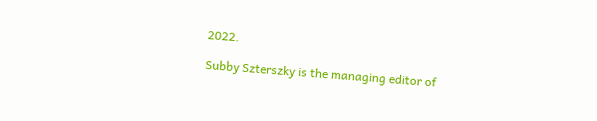2022.

Subby Szterszky is the managing editor of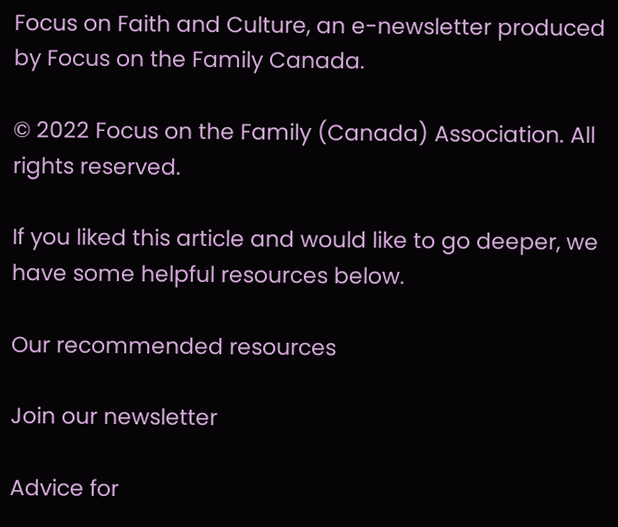Focus on Faith and Culture, an e-newsletter produced by Focus on the Family Canada.

© 2022 Focus on the Family (Canada) Association. All rights reserved.

If you liked this article and would like to go deeper, we have some helpful resources below.

Our recommended resources

Join our newsletter

Advice for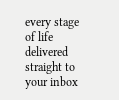every stage of life delivered straight to your inbox